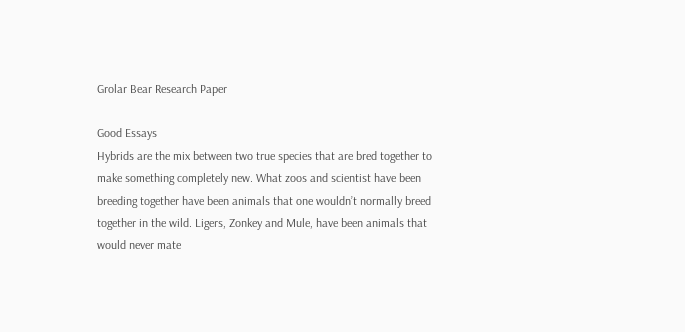Grolar Bear Research Paper

Good Essays
Hybrids are the mix between two true species that are bred together to make something completely new. What zoos and scientist have been breeding together have been animals that one wouldn’t normally breed together in the wild. Ligers, Zonkey and Mule, have been animals that would never mate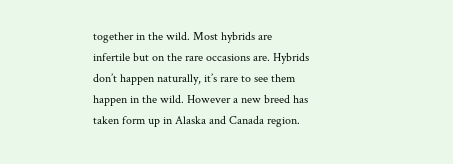together in the wild. Most hybrids are infertile but on the rare occasions are. Hybrids don’t happen naturally, it’s rare to see them happen in the wild. However a new breed has taken form up in Alaska and Canada region.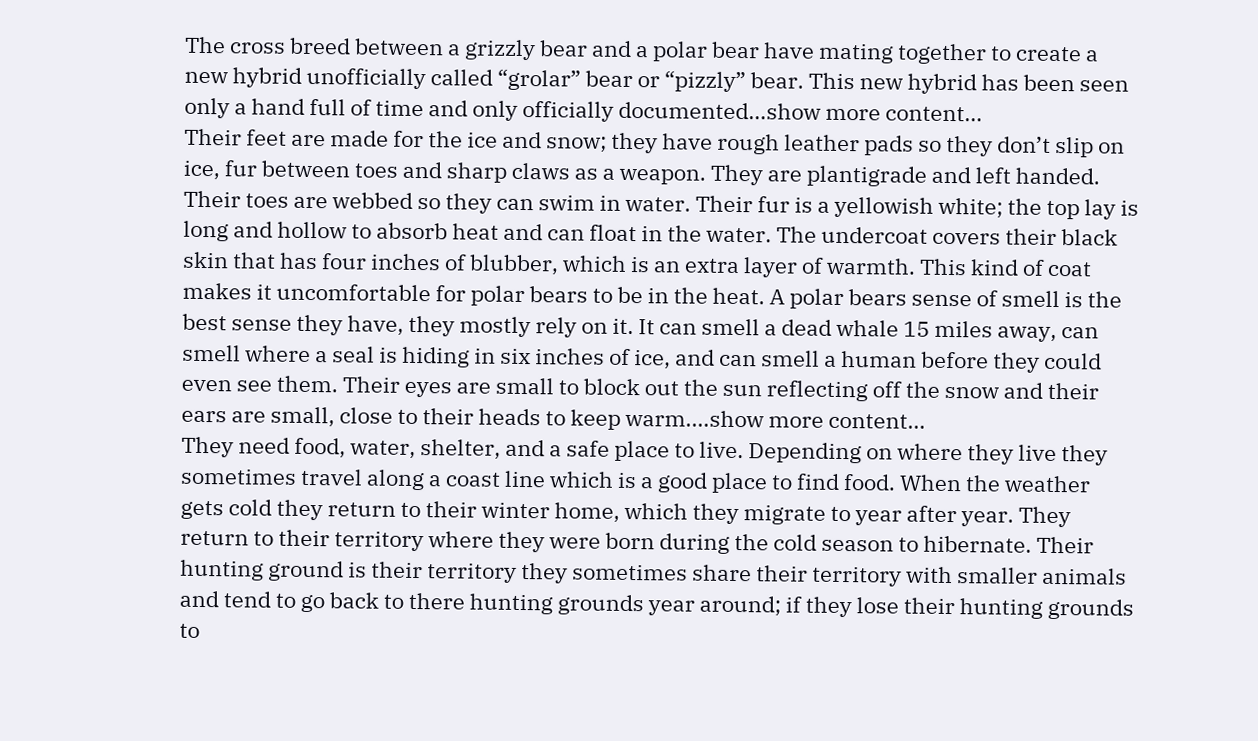The cross breed between a grizzly bear and a polar bear have mating together to create a new hybrid unofficially called “grolar” bear or “pizzly” bear. This new hybrid has been seen only a hand full of time and only officially documented…show more content…
Their feet are made for the ice and snow; they have rough leather pads so they don’t slip on ice, fur between toes and sharp claws as a weapon. They are plantigrade and left handed. Their toes are webbed so they can swim in water. Their fur is a yellowish white; the top lay is long and hollow to absorb heat and can float in the water. The undercoat covers their black skin that has four inches of blubber, which is an extra layer of warmth. This kind of coat makes it uncomfortable for polar bears to be in the heat. A polar bears sense of smell is the best sense they have, they mostly rely on it. It can smell a dead whale 15 miles away, can smell where a seal is hiding in six inches of ice, and can smell a human before they could even see them. Their eyes are small to block out the sun reflecting off the snow and their ears are small, close to their heads to keep warm.…show more content…
They need food, water, shelter, and a safe place to live. Depending on where they live they sometimes travel along a coast line which is a good place to find food. When the weather gets cold they return to their winter home, which they migrate to year after year. They return to their territory where they were born during the cold season to hibernate. Their hunting ground is their territory they sometimes share their territory with smaller animals and tend to go back to there hunting grounds year around; if they lose their hunting grounds to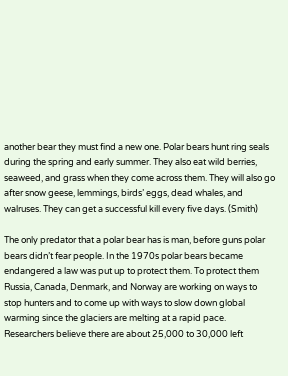another bear they must find a new one. Polar bears hunt ring seals during the spring and early summer. They also eat wild berries, seaweed, and grass when they come across them. They will also go after snow geese, lemmings, birds’ eggs, dead whales, and walruses. They can get a successful kill every five days. (Smith)

The only predator that a polar bear has is man, before guns polar bears didn’t fear people. In the 1970s polar bears became endangered a law was put up to protect them. To protect them Russia, Canada, Denmark, and Norway are working on ways to stop hunters and to come up with ways to slow down global warming since the glaciers are melting at a rapid pace. Researchers believe there are about 25,000 to 30,000 left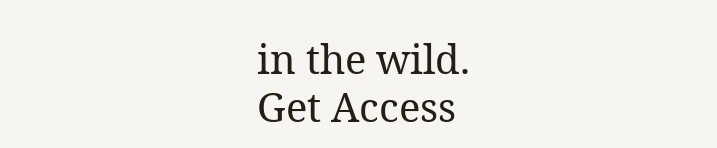in the wild.
Get Access